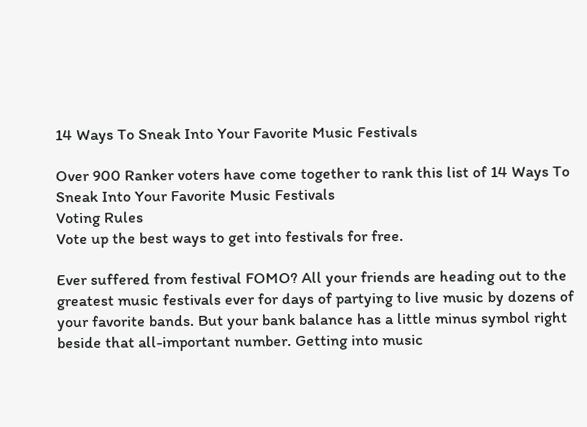14 Ways To Sneak Into Your Favorite Music Festivals

Over 900 Ranker voters have come together to rank this list of 14 Ways To Sneak Into Your Favorite Music Festivals
Voting Rules
Vote up the best ways to get into festivals for free.

Ever suffered from festival FOMO? All your friends are heading out to the greatest music festivals ever for days of partying to live music by dozens of your favorite bands. But your bank balance has a little minus symbol right beside that all-important number. Getting into music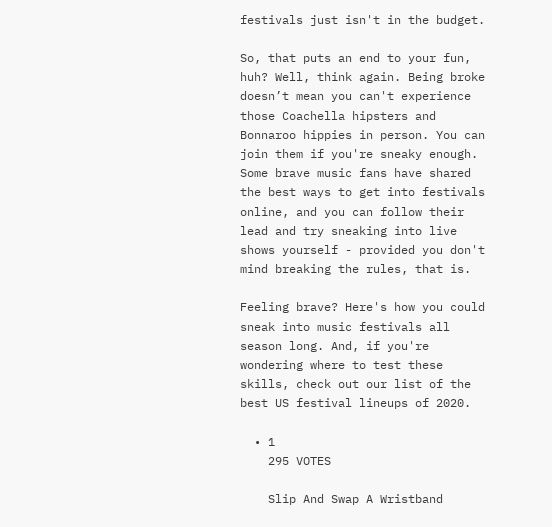festivals just isn't in the budget.

So, that puts an end to your fun, huh? Well, think again. Being broke doesn’t mean you can't experience those Coachella hipsters and Bonnaroo hippies in person. You can join them if you're sneaky enough. Some brave music fans have shared the best ways to get into festivals online, and you can follow their lead and try sneaking into live shows yourself - provided you don't mind breaking the rules, that is.

Feeling brave? Here's how you could sneak into music festivals all season long. And, if you're wondering where to test these skills, check out our list of the best US festival lineups of 2020.

  • 1
    295 VOTES

    Slip And Swap A Wristband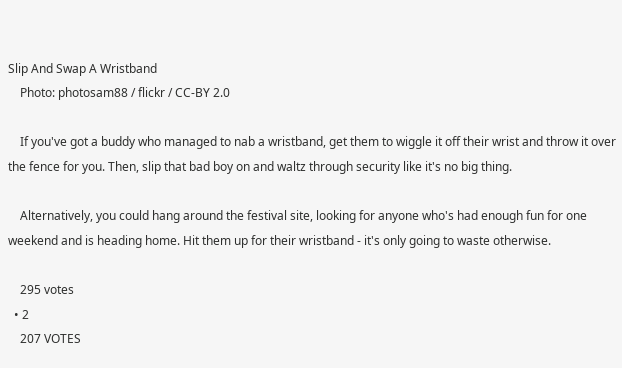Slip And Swap A Wristband
    Photo: photosam88 / flickr / CC-BY 2.0

    If you've got a buddy who managed to nab a wristband, get them to wiggle it off their wrist and throw it over the fence for you. Then, slip that bad boy on and waltz through security like it's no big thing.

    Alternatively, you could hang around the festival site, looking for anyone who's had enough fun for one weekend and is heading home. Hit them up for their wristband - it's only going to waste otherwise.

    295 votes
  • 2
    207 VOTES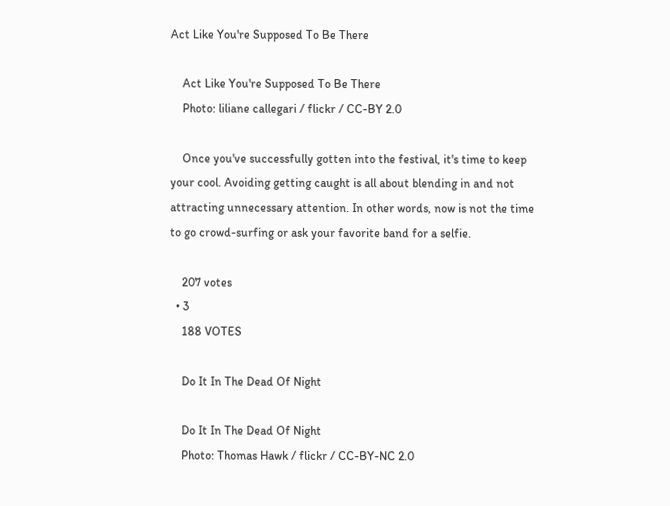Act Like You're Supposed To Be There

    Act Like You're Supposed To Be There
    Photo: liliane callegari / flickr / CC-BY 2.0

    Once you've successfully gotten into the festival, it's time to keep your cool. Avoiding getting caught is all about blending in and not attracting unnecessary attention. In other words, now is not the time to go crowd-surfing or ask your favorite band for a selfie.

    207 votes
  • 3
    188 VOTES

    Do It In The Dead Of Night

    Do It In The Dead Of Night
    Photo: Thomas Hawk / flickr / CC-BY-NC 2.0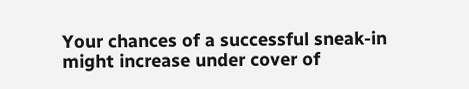Your chances of a successful sneak-in might increase under cover of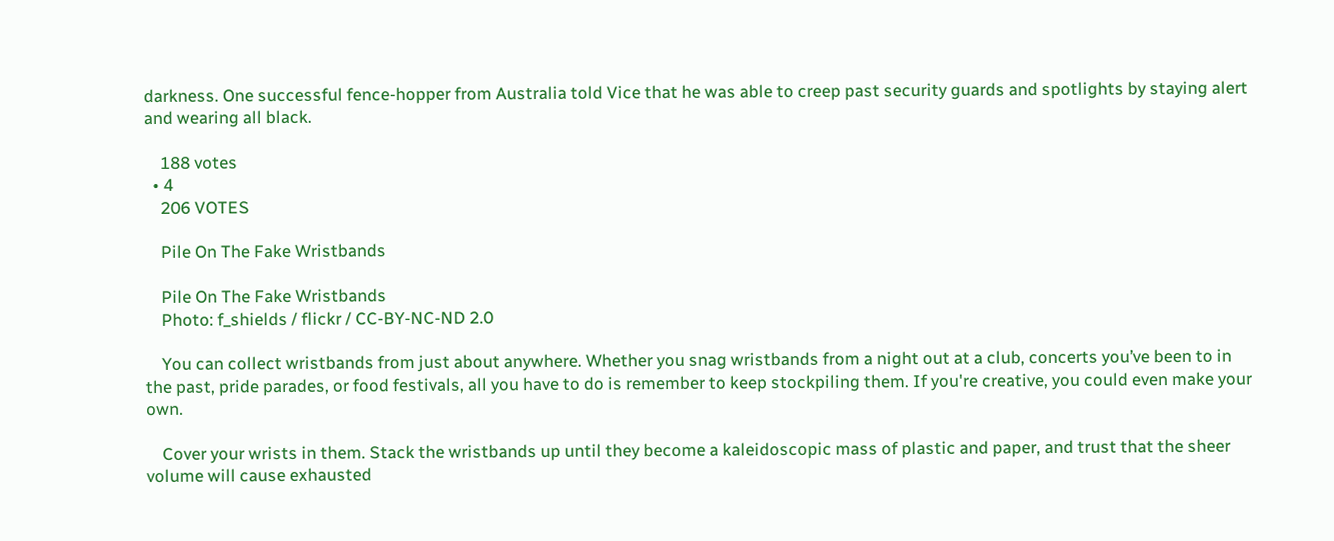darkness. One successful fence-hopper from Australia told Vice that he was able to creep past security guards and spotlights by staying alert and wearing all black.

    188 votes
  • 4
    206 VOTES

    Pile On The Fake Wristbands

    Pile On The Fake Wristbands
    Photo: f_shields / flickr / CC-BY-NC-ND 2.0

    You can collect wristbands from just about anywhere. Whether you snag wristbands from a night out at a club, concerts you’ve been to in the past, pride parades, or food festivals, all you have to do is remember to keep stockpiling them. If you're creative, you could even make your own.

    Cover your wrists in them. Stack the wristbands up until they become a kaleidoscopic mass of plastic and paper, and trust that the sheer volume will cause exhausted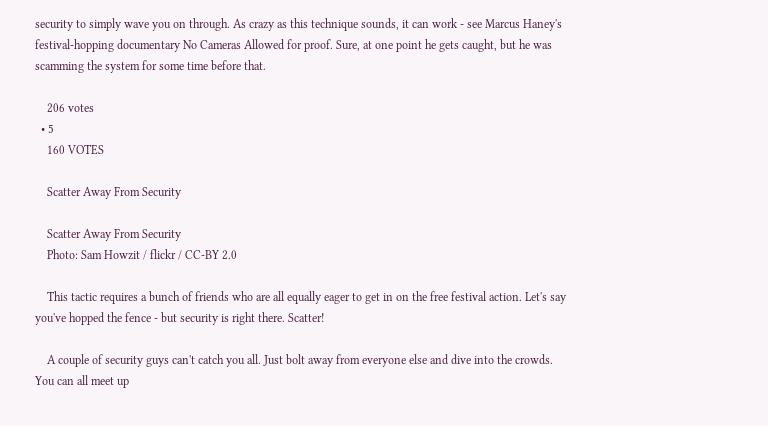security to simply wave you on through. As crazy as this technique sounds, it can work - see Marcus Haney's festival-hopping documentary No Cameras Allowed for proof. Sure, at one point he gets caught, but he was scamming the system for some time before that.

    206 votes
  • 5
    160 VOTES

    Scatter Away From Security

    Scatter Away From Security
    Photo: Sam Howzit / flickr / CC-BY 2.0

    This tactic requires a bunch of friends who are all equally eager to get in on the free festival action. Let's say you've hopped the fence - but security is right there. Scatter!

    A couple of security guys can't catch you all. Just bolt away from everyone else and dive into the crowds. You can all meet up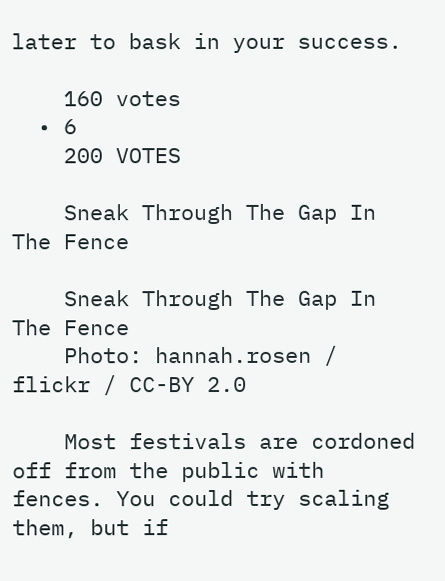later to bask in your success.

    160 votes
  • 6
    200 VOTES

    Sneak Through The Gap In The Fence

    Sneak Through The Gap In The Fence
    Photo: hannah.rosen / flickr / CC-BY 2.0

    Most festivals are cordoned off from the public with fences. You could try scaling them, but if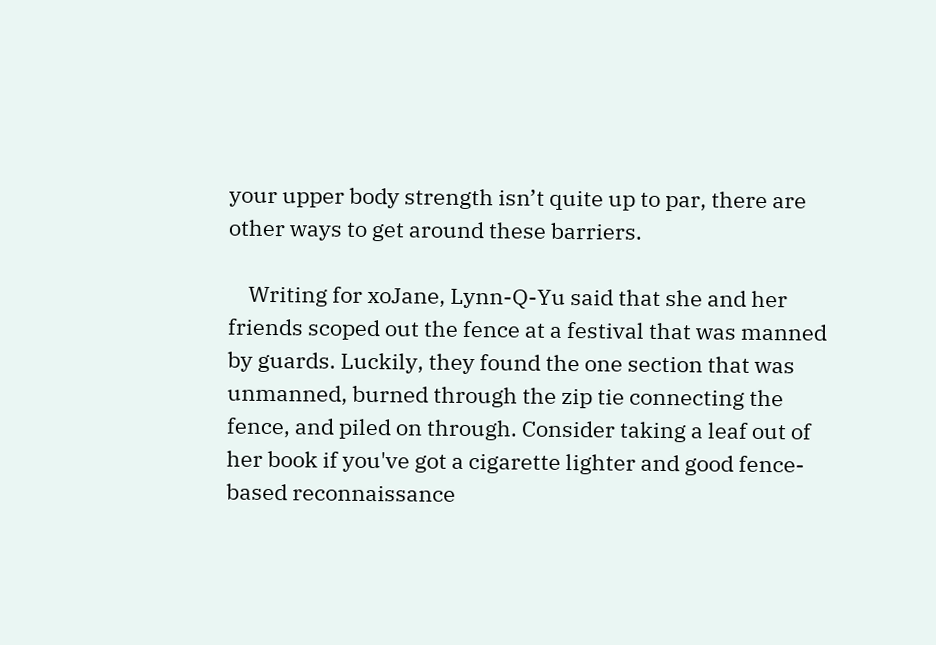your upper body strength isn’t quite up to par, there are other ways to get around these barriers.

    Writing for xoJane, Lynn-Q-Yu said that she and her friends scoped out the fence at a festival that was manned by guards. Luckily, they found the one section that was unmanned, burned through the zip tie connecting the fence, and piled on through. Consider taking a leaf out of her book if you've got a cigarette lighter and good fence-based reconnaissance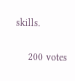skills.

    200 votes